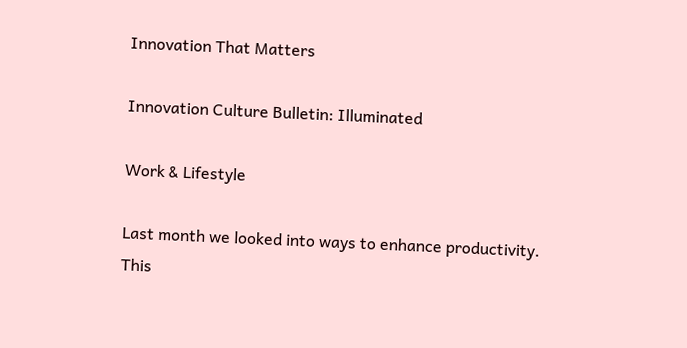Innovation That Matters

Innovation Culture Bulletin: Illuminated

Work & Lifestyle

Last month we looked into ways to enhance productivity. This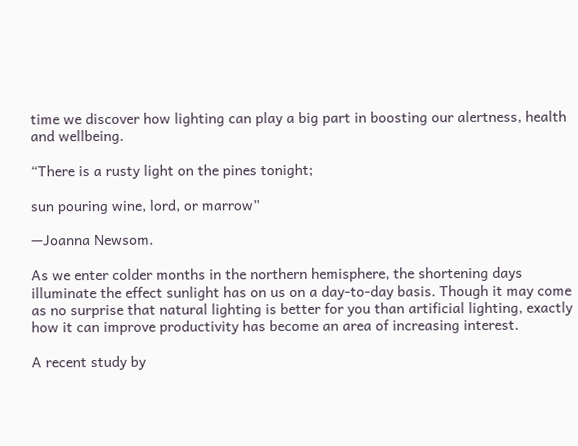time we discover how lighting can play a big part in boosting our alertness, health and wellbeing.

“There is a rusty light on the pines tonight;

sun pouring wine, lord, or marrow”

—Joanna Newsom.

As we enter colder months in the northern hemisphere, the shortening days illuminate the effect sunlight has on us on a day-to-day basis. Though it may come as no surprise that natural lighting is better for you than artificial lighting, exactly how it can improve productivity has become an area of increasing interest.

A recent study by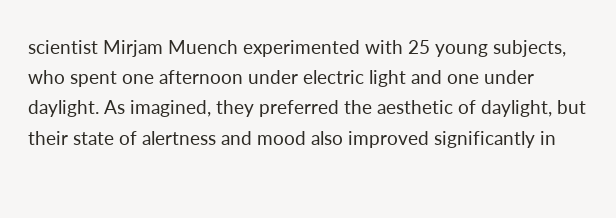scientist Mirjam Muench experimented with 25 young subjects, who spent one afternoon under electric light and one under daylight. As imagined, they preferred the aesthetic of daylight, but their state of alertness and mood also improved significantly in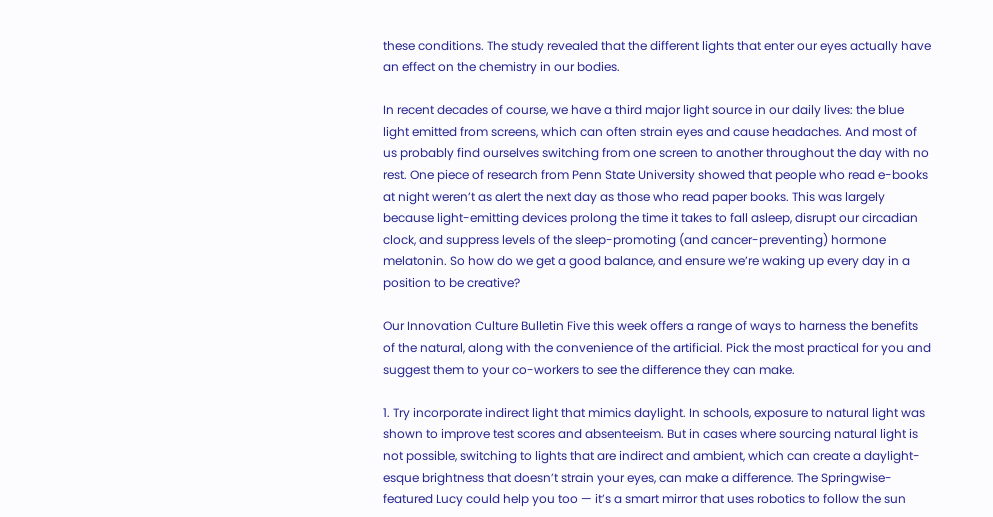these conditions. The study revealed that the different lights that enter our eyes actually have an effect on the chemistry in our bodies.

In recent decades of course, we have a third major light source in our daily lives: the blue light emitted from screens, which can often strain eyes and cause headaches. And most of us probably find ourselves switching from one screen to another throughout the day with no rest. One piece of research from Penn State University showed that people who read e-books at night weren’t as alert the next day as those who read paper books. This was largely because light-emitting devices prolong the time it takes to fall asleep, disrupt our circadian clock, and suppress levels of the sleep-promoting (and cancer-preventing) hormone melatonin. So how do we get a good balance, and ensure we’re waking up every day in a position to be creative?

Our Innovation Culture Bulletin Five this week offers a range of ways to harness the benefits of the natural, along with the convenience of the artificial. Pick the most practical for you and suggest them to your co-workers to see the difference they can make.

1. Try incorporate indirect light that mimics daylight. In schools, exposure to natural light was shown to improve test scores and absenteeism. But in cases where sourcing natural light is not possible, switching to lights that are indirect and ambient, which can create a daylight-esque brightness that doesn’t strain your eyes, can make a difference. The Springwise-featured Lucy could help you too — it’s a smart mirror that uses robotics to follow the sun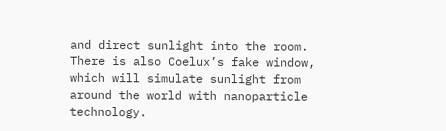and direct sunlight into the room. There is also Coelux’s fake window, which will simulate sunlight from around the world with nanoparticle technology.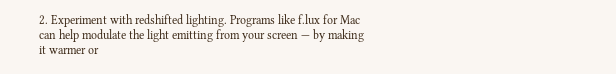2. Experiment with redshifted lighting. Programs like f.lux for Mac can help modulate the light emitting from your screen — by making it warmer or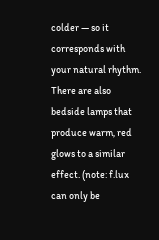colder — so it corresponds with your natural rhythm. There are also bedside lamps that produce warm, red glows to a similar effect. (note: f.lux can only be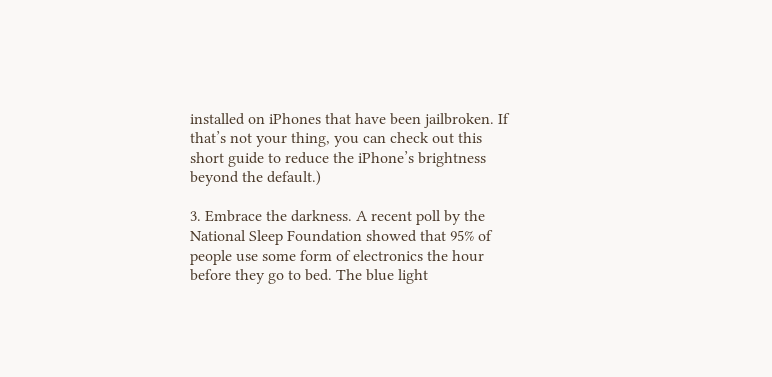installed on iPhones that have been jailbroken. If that’s not your thing, you can check out this short guide to reduce the iPhone’s brightness beyond the default.)

3. Embrace the darkness. A recent poll by the National Sleep Foundation showed that 95% of people use some form of electronics the hour before they go to bed. The blue light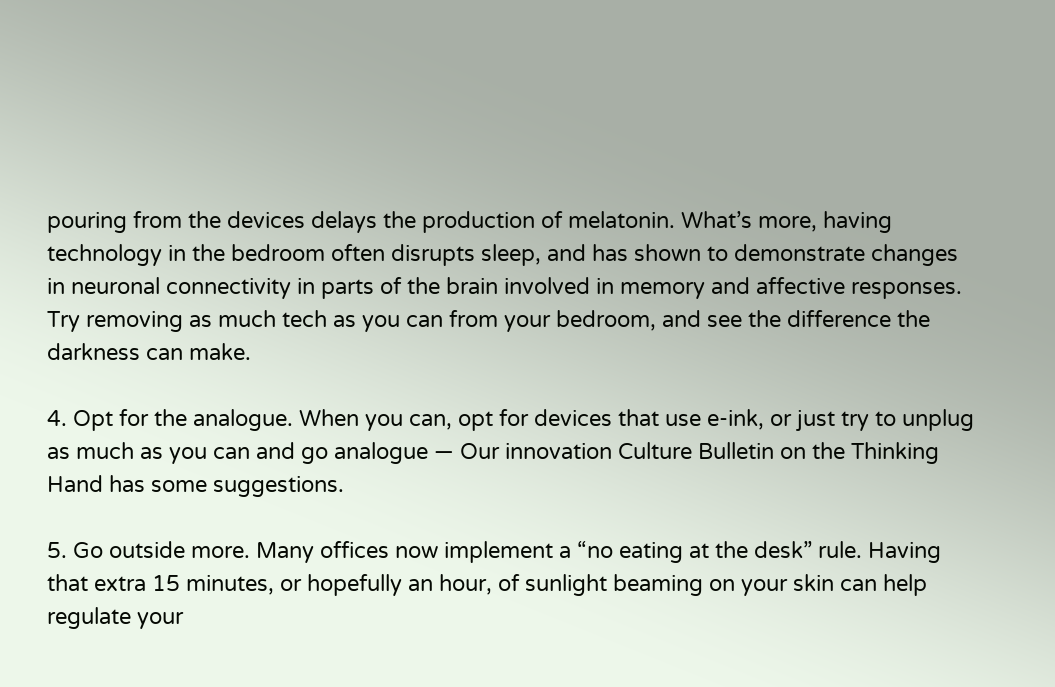pouring from the devices delays the production of melatonin. What’s more, having technology in the bedroom often disrupts sleep, and has shown to demonstrate changes in neuronal connectivity in parts of the brain involved in memory and affective responses. Try removing as much tech as you can from your bedroom, and see the difference the darkness can make.

4. Opt for the analogue. When you can, opt for devices that use e-ink, or just try to unplug as much as you can and go analogue — Our innovation Culture Bulletin on the Thinking Hand has some suggestions.

5. Go outside more. Many offices now implement a “no eating at the desk” rule. Having that extra 15 minutes, or hopefully an hour, of sunlight beaming on your skin can help regulate your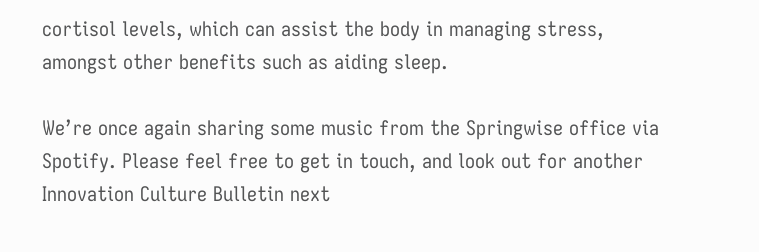cortisol levels, which can assist the body in managing stress, amongst other benefits such as aiding sleep.

We’re once again sharing some music from the Springwise office via Spotify. Please feel free to get in touch, and look out for another Innovation Culture Bulletin next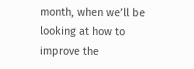month, when we’ll be looking at how to improve the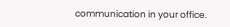communication in your office.